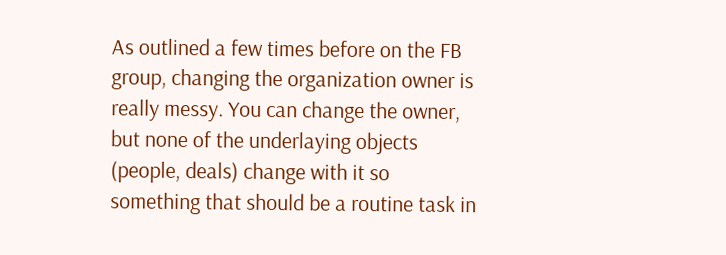As outlined a few times before on the FB group, changing the organization owner is really messy. You can change the owner, but none of the underlaying objects (people, deals) change with it so something that should be a routine task in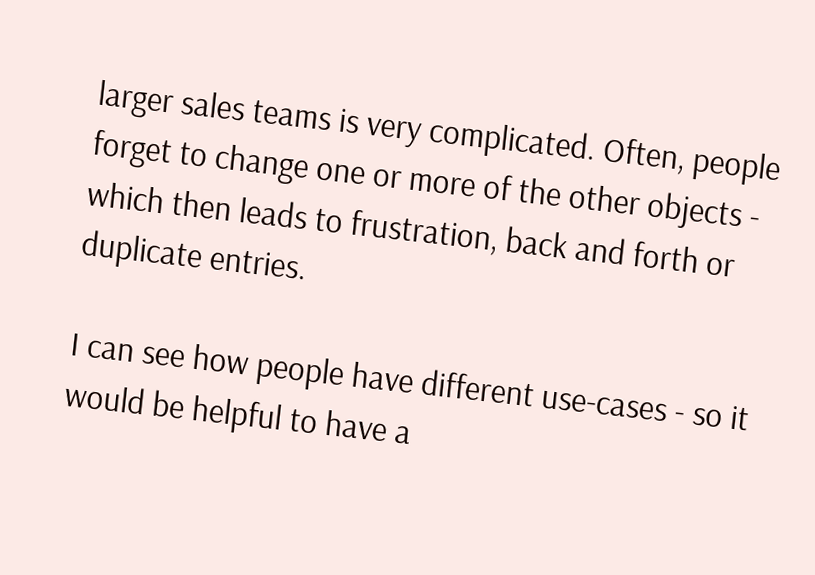larger sales teams is very complicated. Often, people forget to change one or more of the other objects - which then leads to frustration, back and forth or duplicate entries.

I can see how people have different use-cases - so it would be helpful to have a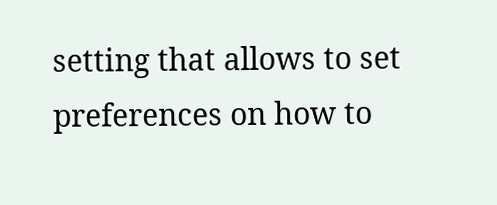setting that allows to set preferences on how to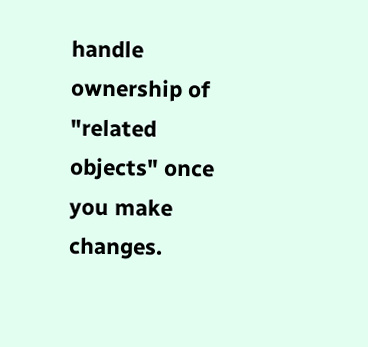handle ownership of "related objects" once you make changes.